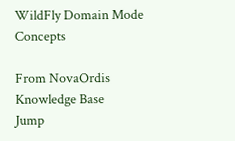WildFly Domain Mode Concepts

From NovaOrdis Knowledge Base
Jump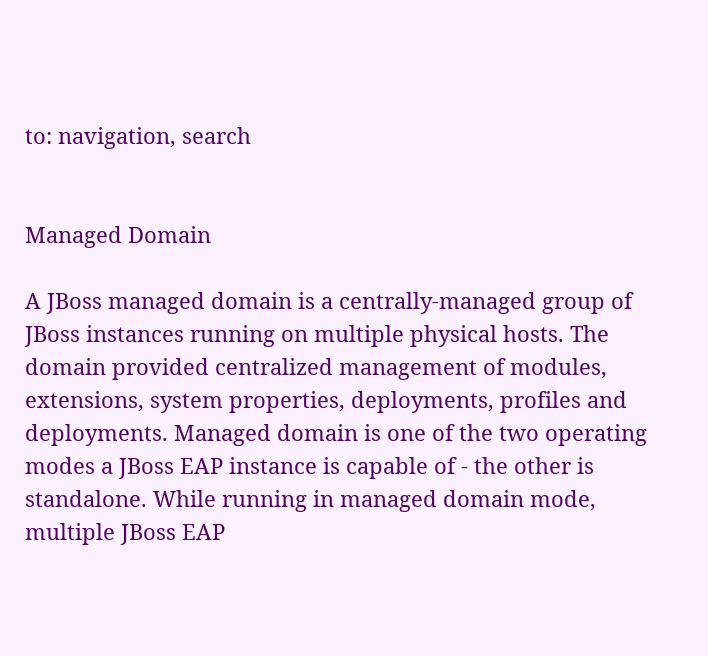to: navigation, search


Managed Domain

A JBoss managed domain is a centrally-managed group of JBoss instances running on multiple physical hosts. The domain provided centralized management of modules, extensions, system properties, deployments, profiles and deployments. Managed domain is one of the two operating modes a JBoss EAP instance is capable of - the other is standalone. While running in managed domain mode, multiple JBoss EAP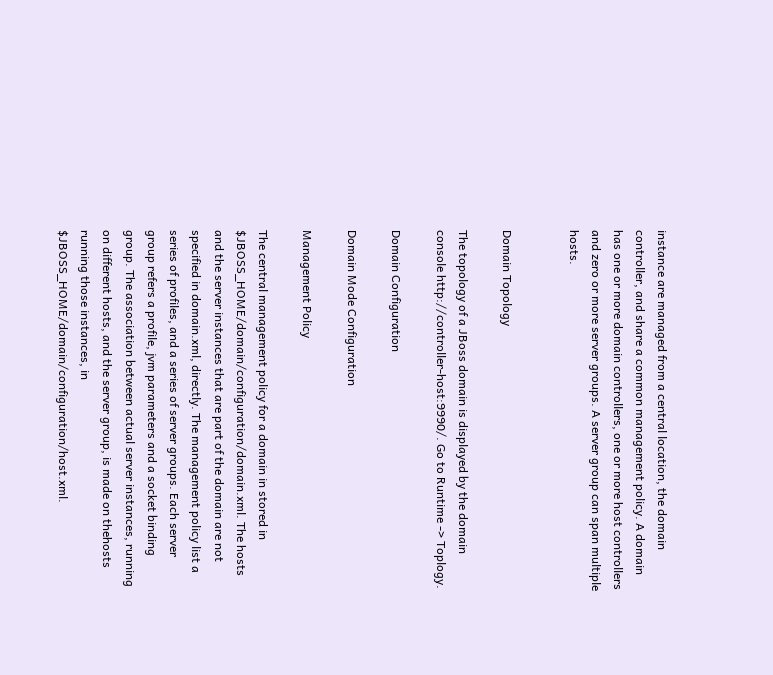instance are managed from a central location, the domain controller, and share a common management policy. A domain has one or more domain controllers, one or more host controllers and zero or more server groups. A server group can span multiple hosts.


Domain Topology

The topology of a JBoss domain is displayed by the domain console http://controller-host:9990/. Go to Runtime -> Toplogy.

Domain Configuration

Domain Mode Configuration

Management Policy

The central management policy for a domain in stored in $JBOSS_HOME/domain/configuration/domain.xml. The hosts and the server instances that are part of the domain are not specified in domain.xml, directly. The management policy list a series of profiles, and a series of server groups. Each server group refers a profile, jvm parameters and a socket binding group. The association between actual server instances, running on different hosts, and the server group, is made on thehosts running those instances, in $JBOSS_HOME/domain/configuration/host.xml.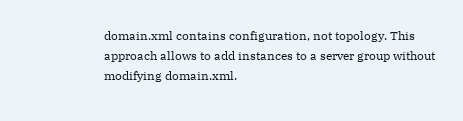domain.xml contains configuration, not topology. This approach allows to add instances to a server group without modifying domain.xml.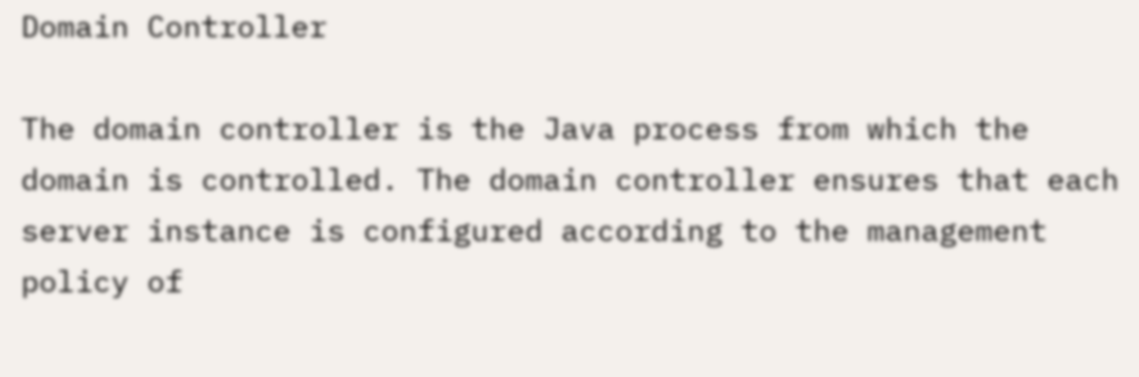Domain Controller

The domain controller is the Java process from which the domain is controlled. The domain controller ensures that each server instance is configured according to the management policy of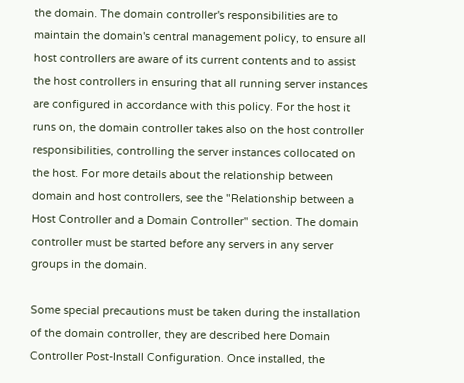the domain. The domain controller's responsibilities are to maintain the domain's central management policy, to ensure all host controllers are aware of its current contents and to assist the host controllers in ensuring that all running server instances are configured in accordance with this policy. For the host it runs on, the domain controller takes also on the host controller responsibilities, controlling the server instances collocated on the host. For more details about the relationship between domain and host controllers, see the "Relationship between a Host Controller and a Domain Controller" section. The domain controller must be started before any servers in any server groups in the domain.

Some special precautions must be taken during the installation of the domain controller, they are described here Domain Controller Post-Install Configuration. Once installed, the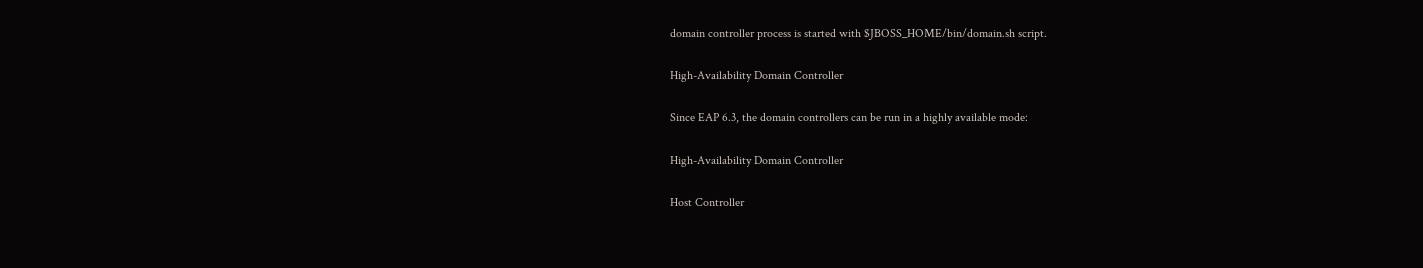domain controller process is started with $JBOSS_HOME/bin/domain.sh script.

High-Availability Domain Controller

Since EAP 6.3, the domain controllers can be run in a highly available mode:

High-Availability Domain Controller

Host Controller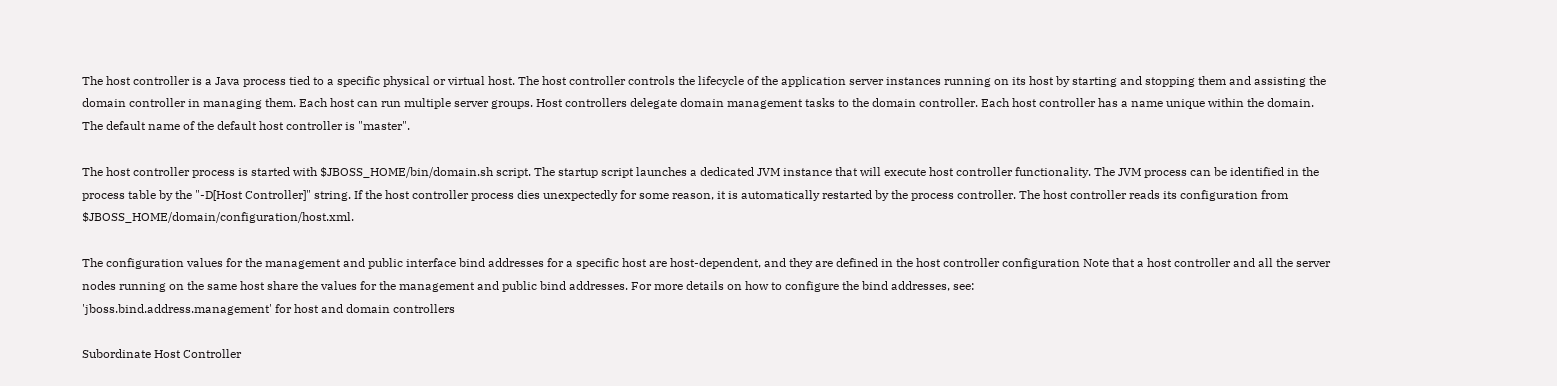The host controller is a Java process tied to a specific physical or virtual host. The host controller controls the lifecycle of the application server instances running on its host by starting and stopping them and assisting the domain controller in managing them. Each host can run multiple server groups. Host controllers delegate domain management tasks to the domain controller. Each host controller has a name unique within the domain. The default name of the default host controller is "master".

The host controller process is started with $JBOSS_HOME/bin/domain.sh script. The startup script launches a dedicated JVM instance that will execute host controller functionality. The JVM process can be identified in the process table by the "-D[Host Controller]" string. If the host controller process dies unexpectedly for some reason, it is automatically restarted by the process controller. The host controller reads its configuration from $JBOSS_HOME/domain/configuration/host.xml.

The configuration values for the management and public interface bind addresses for a specific host are host-dependent, and they are defined in the host controller configuration Note that a host controller and all the server nodes running on the same host share the values for the management and public bind addresses. For more details on how to configure the bind addresses, see:
'jboss.bind.address.management' for host and domain controllers

Subordinate Host Controller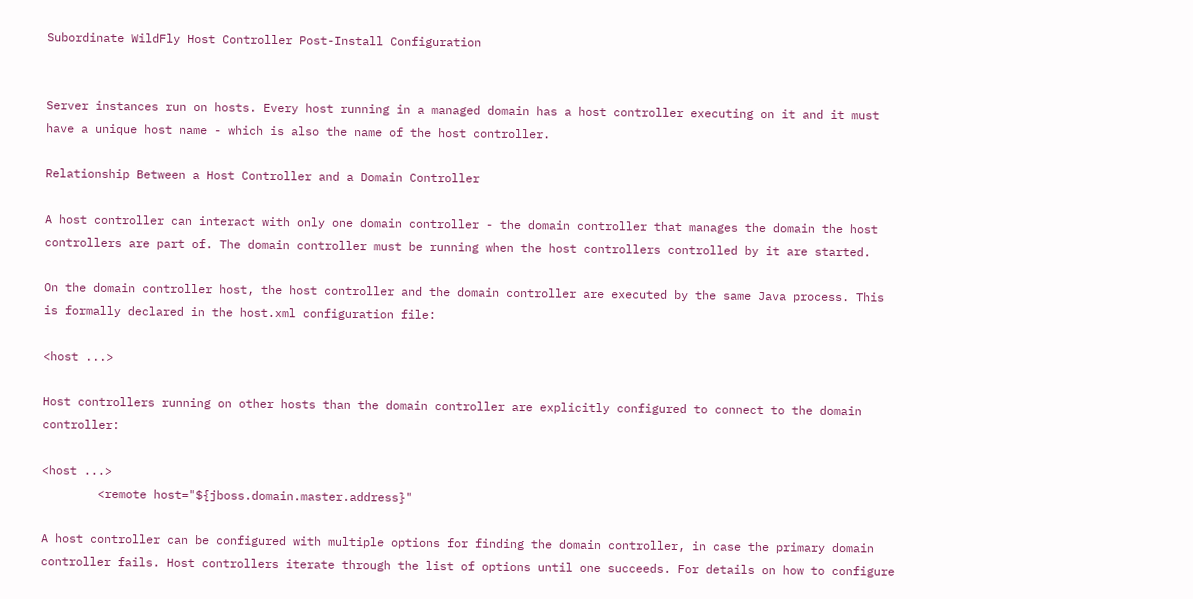Subordinate WildFly Host Controller Post-Install Configuration


Server instances run on hosts. Every host running in a managed domain has a host controller executing on it and it must have a unique host name - which is also the name of the host controller.

Relationship Between a Host Controller and a Domain Controller

A host controller can interact with only one domain controller - the domain controller that manages the domain the host controllers are part of. The domain controller must be running when the host controllers controlled by it are started.

On the domain controller host, the host controller and the domain controller are executed by the same Java process. This is formally declared in the host.xml configuration file:

<host ...>

Host controllers running on other hosts than the domain controller are explicitly configured to connect to the domain controller:

<host ...>
        <remote host="${jboss.domain.master.address}"

A host controller can be configured with multiple options for finding the domain controller, in case the primary domain controller fails. Host controllers iterate through the list of options until one succeeds. For details on how to configure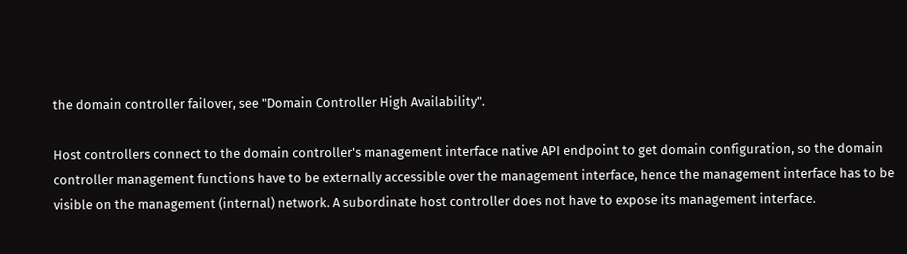the domain controller failover, see "Domain Controller High Availability".

Host controllers connect to the domain controller's management interface native API endpoint to get domain configuration, so the domain controller management functions have to be externally accessible over the management interface, hence the management interface has to be visible on the management (internal) network. A subordinate host controller does not have to expose its management interface.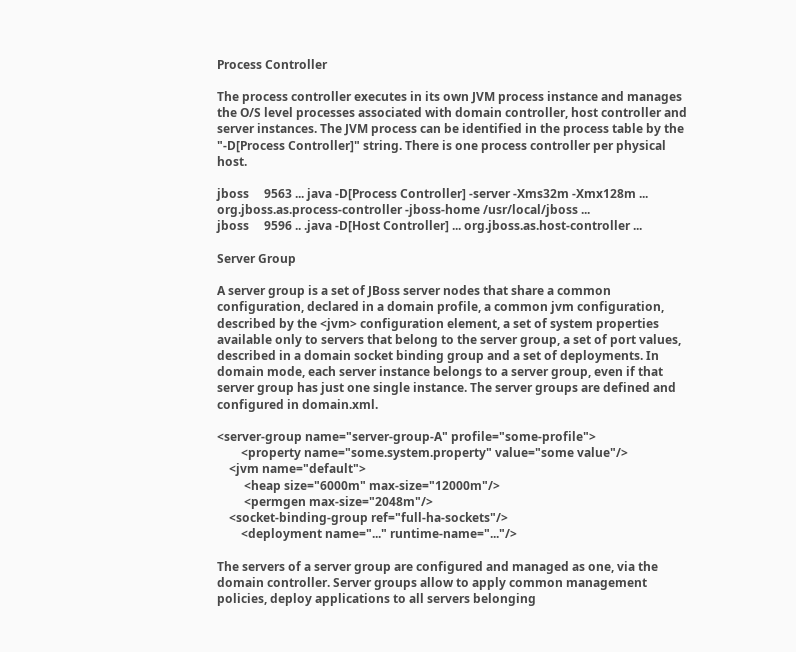Process Controller

The process controller executes in its own JVM process instance and manages the O/S level processes associated with domain controller, host controller and server instances. The JVM process can be identified in the process table by the "-D[Process Controller]" string. There is one process controller per physical host.

jboss     9563 ... java -D[Process Controller] -server -Xms32m -Xmx128m ... org.jboss.as.process-controller -jboss-home /usr/local/jboss ...
jboss     9596 .. .java -D[Host Controller] ... org.jboss.as.host-controller ...

Server Group

A server group is a set of JBoss server nodes that share a common configuration, declared in a domain profile, a common jvm configuration, described by the <jvm> configuration element, a set of system properties available only to servers that belong to the server group, a set of port values, described in a domain socket binding group and a set of deployments. In domain mode, each server instance belongs to a server group, even if that server group has just one single instance. The server groups are defined and configured in domain.xml.

<server-group name="server-group-A" profile="some-profile">
        <property name="some.system.property" value="some value"/>
    <jvm name="default">
         <heap size="6000m" max-size="12000m"/>
         <permgen max-size="2048m"/>
    <socket-binding-group ref="full-ha-sockets"/>
        <deployment name="..." runtime-name="..."/>

The servers of a server group are configured and managed as one, via the domain controller. Server groups allow to apply common management policies, deploy applications to all servers belonging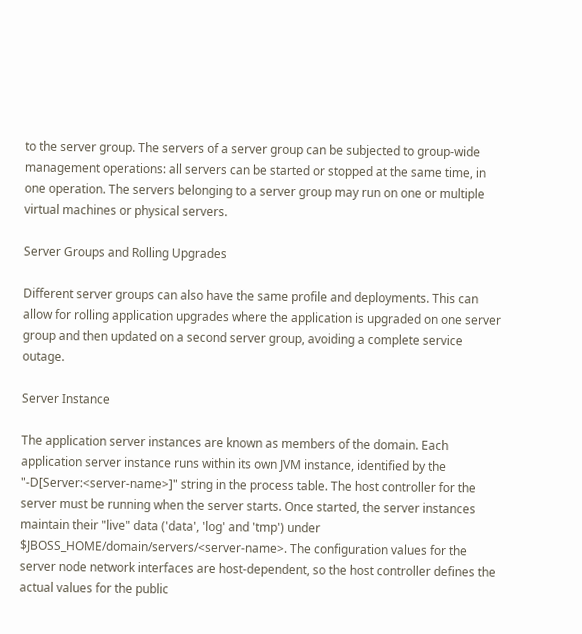to the server group. The servers of a server group can be subjected to group-wide management operations: all servers can be started or stopped at the same time, in one operation. The servers belonging to a server group may run on one or multiple virtual machines or physical servers.

Server Groups and Rolling Upgrades

Different server groups can also have the same profile and deployments. This can allow for rolling application upgrades where the application is upgraded on one server group and then updated on a second server group, avoiding a complete service outage.

Server Instance

The application server instances are known as members of the domain. Each application server instance runs within its own JVM instance, identified by the "-D[Server:<server-name>]" string in the process table. The host controller for the server must be running when the server starts. Once started, the server instances maintain their "live" data ('data', 'log' and 'tmp') under $JBOSS_HOME/domain/servers/<server-name>. The configuration values for the server node network interfaces are host-dependent, so the host controller defines the actual values for the public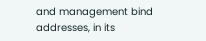and management bind addresses, in its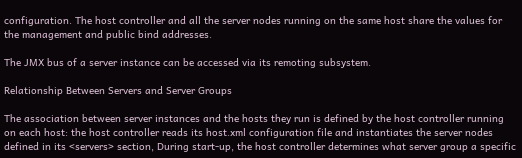configuration. The host controller and all the server nodes running on the same host share the values for the management and public bind addresses.

The JMX bus of a server instance can be accessed via its remoting subsystem.

Relationship Between Servers and Server Groups

The association between server instances and the hosts they run is defined by the host controller running on each host: the host controller reads its host.xml configuration file and instantiates the server nodes defined in its <servers> section, During start-up, the host controller determines what server group a specific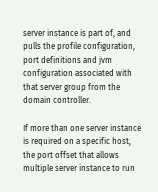server instance is part of, and pulls the profile configuration, port definitions and jvm configuration associated with that server group from the domain controller.

If more than one server instance is required on a specific host, the port offset that allows multiple server instance to run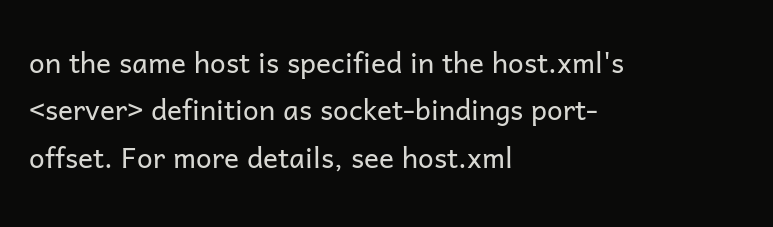on the same host is specified in the host.xml's <server> definition as socket-bindings port-offset. For more details, see host.xml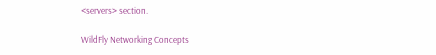<servers> section.

WildFly Networking Concepts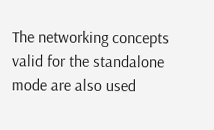The networking concepts valid for the standalone mode are also used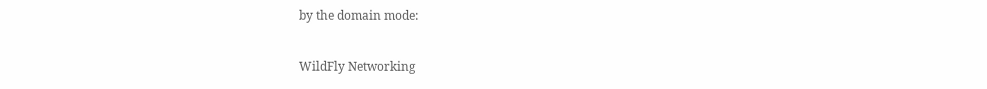by the domain mode:

WildFly Networking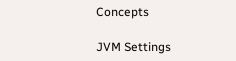Concepts

JVM Settings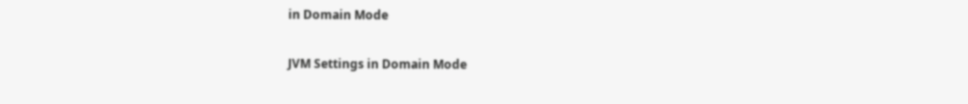in Domain Mode

JVM Settings in Domain Mode